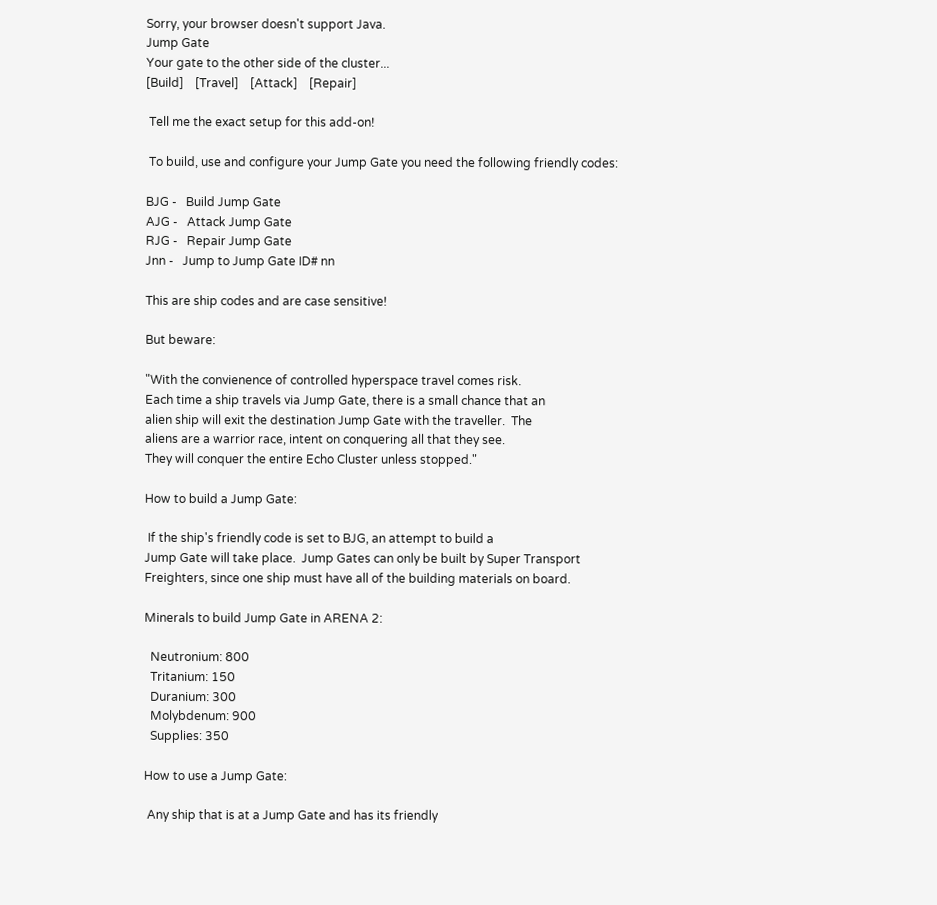Sorry, your browser doesn't support Java.
Jump Gate
Your gate to the other side of the cluster...
[Build]    [Travel]    [Attack]    [Repair]

 Tell me the exact setup for this add-on!

 To build, use and configure your Jump Gate you need the following friendly codes:

BJG -   Build Jump Gate
AJG -   Attack Jump Gate
RJG -   Repair Jump Gate
Jnn -   Jump to Jump Gate ID# nn

This are ship codes and are case sensitive!

But beware:

"With the convienence of controlled hyperspace travel comes risk.
Each time a ship travels via Jump Gate, there is a small chance that an
alien ship will exit the destination Jump Gate with the traveller.  The
aliens are a warrior race, intent on conquering all that they see.
They will conquer the entire Echo Cluster unless stopped."

How to build a Jump Gate:

 If the ship's friendly code is set to BJG, an attempt to build a
Jump Gate will take place.  Jump Gates can only be built by Super Transport
Freighters, since one ship must have all of the building materials on board.

Minerals to build Jump Gate in ARENA 2:

  Neutronium: 800
  Tritanium: 150
  Duranium: 300
  Molybdenum: 900
  Supplies: 350

How to use a Jump Gate:

 Any ship that is at a Jump Gate and has its friendly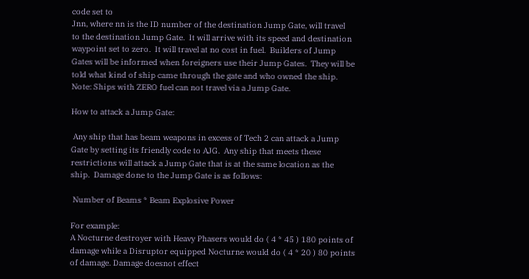code set to
Jnn, where nn is the ID number of the destination Jump Gate, will travel
to the destination Jump Gate.  It will arrive with its speed and destination
waypoint set to zero.  It will travel at no cost in fuel.  Builders of Jump
Gates will be informed when foreigners use their Jump Gates.  They will be
told what kind of ship came through the gate and who owned the ship.
Note: Ships with ZERO fuel can not travel via a Jump Gate.

How to attack a Jump Gate:

 Any ship that has beam weapons in excess of Tech 2 can attack a Jump
Gate by setting its friendly code to AJG.  Any ship that meets these
restrictions will attack a Jump Gate that is at the same location as the
ship.  Damage done to the Jump Gate is as follows:

 Number of Beams * Beam Explosive Power

For example:
A Nocturne destroyer with Heavy Phasers would do ( 4 * 45 ) 180 points of
damage while a Disruptor equipped Nocturne would do ( 4 * 20 ) 80 points
of damage. Damage doesnot effect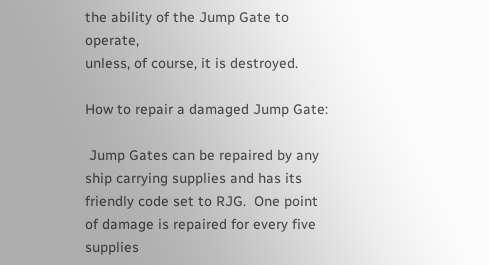the ability of the Jump Gate to operate,
unless, of course, it is destroyed.

How to repair a damaged Jump Gate:

 Jump Gates can be repaired by any ship carrying supplies and has its
friendly code set to RJG.  One point of damage is repaired for every five
supplies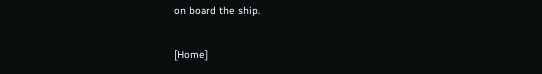on board the ship.

[Home]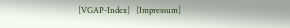[VGAP-Index]   [Impressum]